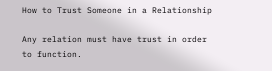How to Trust Someone in a Relationship

Any relation must have trust in order to function.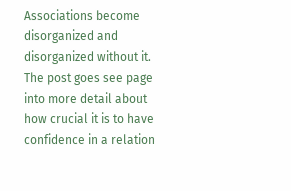Associations become disorganized and disorganized without it. The post goes see page into more detail about how crucial it is to have confidence in a relation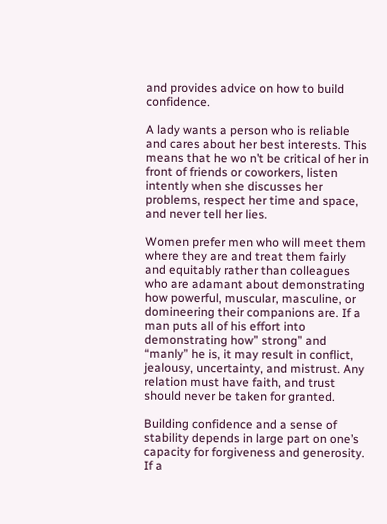and provides advice on how to build confidence.

A lady wants a person who is reliable and cares about her best interests. This means that he wo n’t be critical of her in front of friends or coworkers, listen intently when she discusses her problems, respect her time and space, and never tell her lies.

Women prefer men who will meet them where they are and treat them fairly and equitably rather than colleagues who are adamant about demonstrating how powerful, muscular, masculine, or domineering their companions are. If a man puts all of his effort into demonstrating how” strong” and “manly” he is, it may result in conflict, jealousy, uncertainty, and mistrust. Any relation must have faith, and trust should never be taken for granted.

Building confidence and a sense of stability depends in large part on one’s capacity for forgiveness and generosity. If a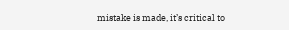mistake is made, it’s critical to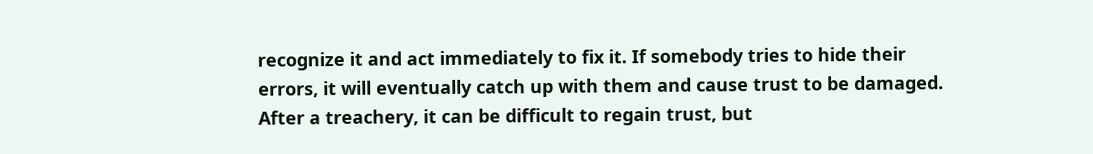recognize it and act immediately to fix it. If somebody tries to hide their errors, it will eventually catch up with them and cause trust to be damaged. After a treachery, it can be difficult to regain trust, but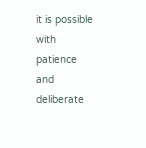it is possible with patience and deliberate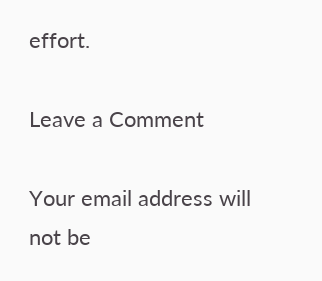effort.

Leave a Comment

Your email address will not be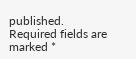published. Required fields are marked *